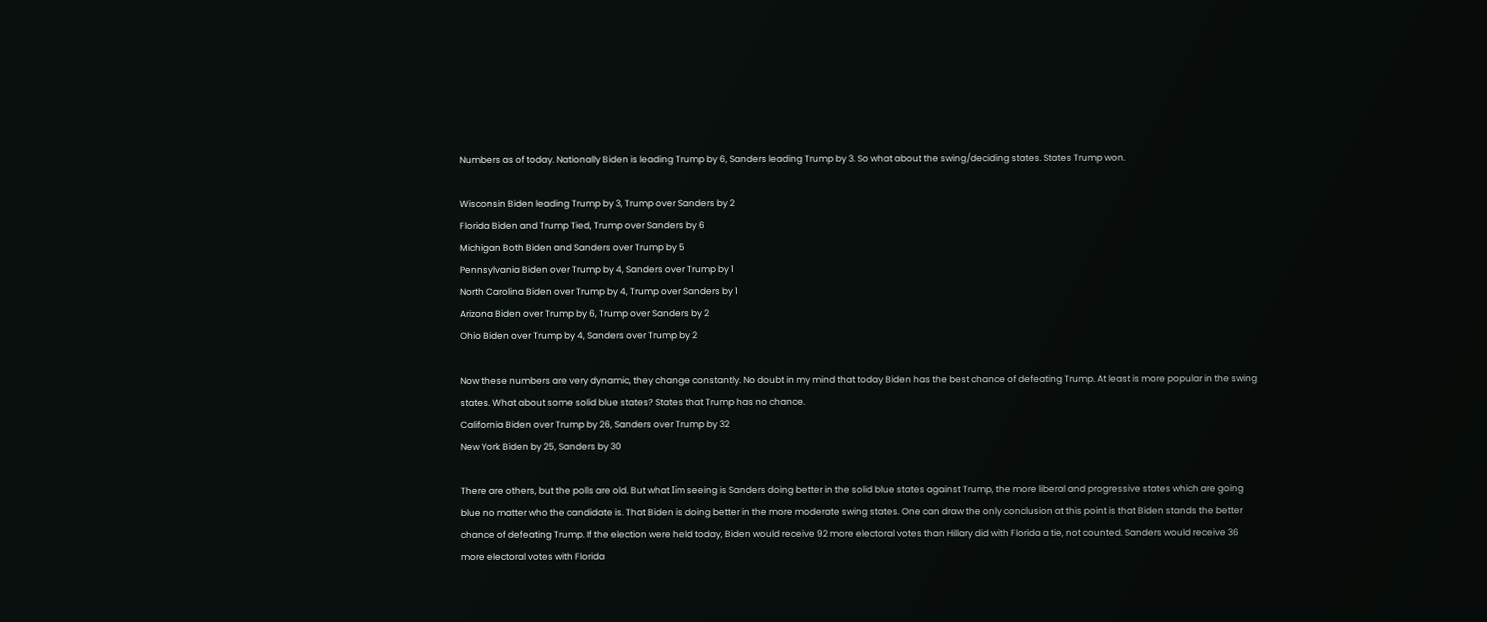Numbers as of today. Nationally Biden is leading Trump by 6, Sanders leading Trump by 3. So what about the swing/deciding states. States Trump won.

Wisconsin Biden leading Trump by 3, Trump over Sanders by 2
Florida Biden and Trump Tied, Trump over Sanders by 6
Michigan Both Biden and Sanders over Trump by 5
Pennsylvania Biden over Trump by 4, Sanders over Trump by 1
North Carolina Biden over Trump by 4, Trump over Sanders by 1
Arizona Biden over Trump by 6, Trump over Sanders by 2
Ohio Biden over Trump by 4, Sanders over Trump by 2

Now these numbers are very dynamic, they change constantly. No doubt in my mind that today Biden has the best chance of defeating Trump. At least is more popular in the swing states. What about some solid blue states? States that Trump has no chance.
California Biden over Trump by 26, Sanders over Trump by 32
New York Biden by 25, Sanders by 30

There are others, but the polls are old. But what Iím seeing is Sanders doing better in the solid blue states against Trump, the more liberal and progressive states which are going blue no matter who the candidate is. That Biden is doing better in the more moderate swing states. One can draw the only conclusion at this point is that Biden stands the better chance of defeating Trump. If the election were held today, Biden would receive 92 more electoral votes than Hillary did with Florida a tie, not counted. Sanders would receive 36 more electoral votes with Florida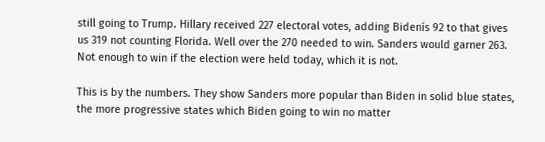still going to Trump. Hillary received 227 electoral votes, adding Bidenís 92 to that gives us 319 not counting Florida. Well over the 270 needed to win. Sanders would garner 263. Not enough to win if the election were held today, which it is not.

This is by the numbers. They show Sanders more popular than Biden in solid blue states, the more progressive states which Biden going to win no matter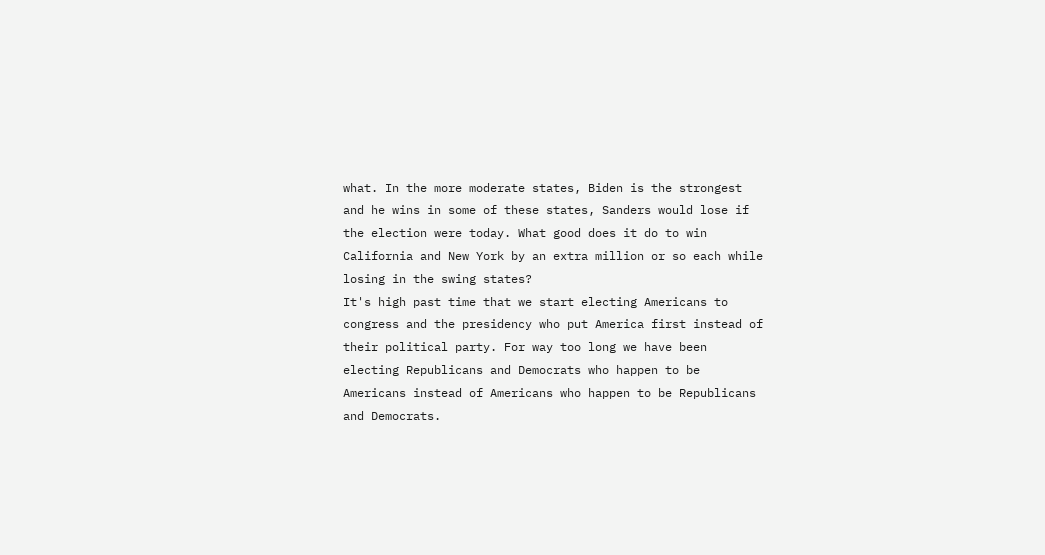what. In the more moderate states, Biden is the strongest and he wins in some of these states, Sanders would lose if the election were today. What good does it do to win California and New York by an extra million or so each while losing in the swing states?
It's high past time that we start electing Americans to congress and the presidency who put America first instead of their political party. For way too long we have been electing Republicans and Democrats who happen to be Americans instead of Americans who happen to be Republicans and Democrats.